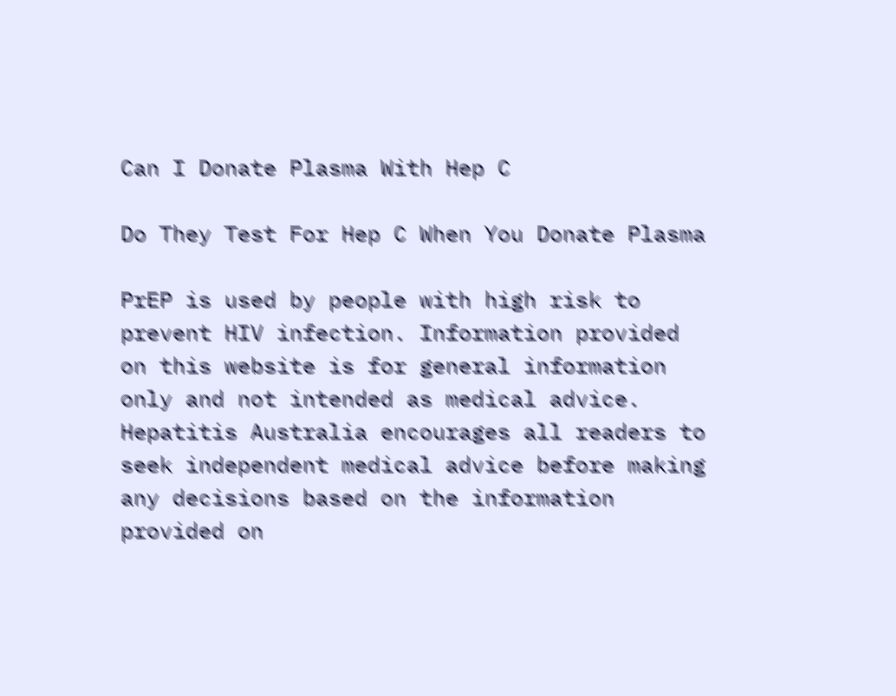Can I Donate Plasma With Hep C

Do They Test For Hep C When You Donate Plasma

PrEP is used by people with high risk to prevent HIV infection. Information provided on this website is for general information only and not intended as medical advice. Hepatitis Australia encourages all readers to seek independent medical advice before making any decisions based on the information provided on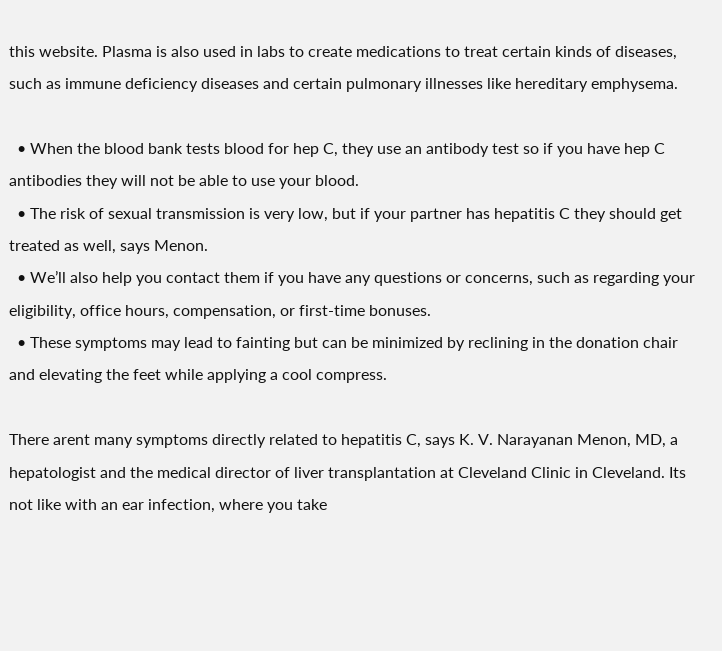this website. Plasma is also used in labs to create medications to treat certain kinds of diseases, such as immune deficiency diseases and certain pulmonary illnesses like hereditary emphysema.

  • When the blood bank tests blood for hep C, they use an antibody test so if you have hep C antibodies they will not be able to use your blood.
  • The risk of sexual transmission is very low, but if your partner has hepatitis C they should get treated as well, says Menon.
  • We’ll also help you contact them if you have any questions or concerns, such as regarding your eligibility, office hours, compensation, or first-time bonuses.
  • These symptoms may lead to fainting but can be minimized by reclining in the donation chair and elevating the feet while applying a cool compress.

There arent many symptoms directly related to hepatitis C, says K. V. Narayanan Menon, MD, a hepatologist and the medical director of liver transplantation at Cleveland Clinic in Cleveland. Its not like with an ear infection, where you take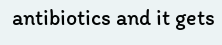antibiotics and it gets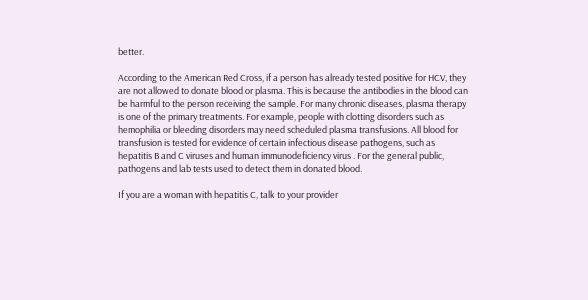better.

According to the American Red Cross, if a person has already tested positive for HCV, they are not allowed to donate blood or plasma. This is because the antibodies in the blood can be harmful to the person receiving the sample. For many chronic diseases, plasma therapy is one of the primary treatments. For example, people with clotting disorders such as hemophilia or bleeding disorders may need scheduled plasma transfusions. All blood for transfusion is tested for evidence of certain infectious disease pathogens, such as hepatitis B and C viruses and human immunodeficiency virus . For the general public, pathogens and lab tests used to detect them in donated blood.

If you are a woman with hepatitis C, talk to your provider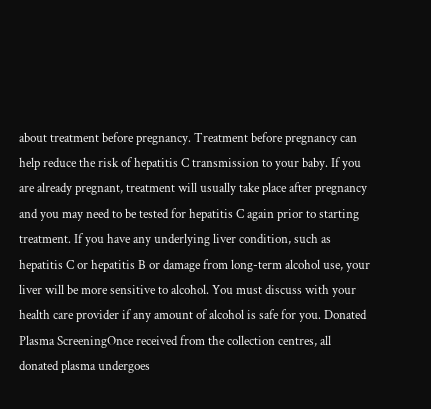about treatment before pregnancy. Treatment before pregnancy can help reduce the risk of hepatitis C transmission to your baby. If you are already pregnant, treatment will usually take place after pregnancy and you may need to be tested for hepatitis C again prior to starting treatment. If you have any underlying liver condition, such as hepatitis C or hepatitis B or damage from long-term alcohol use, your liver will be more sensitive to alcohol. You must discuss with your health care provider if any amount of alcohol is safe for you. Donated Plasma ScreeningOnce received from the collection centres, all donated plasma undergoes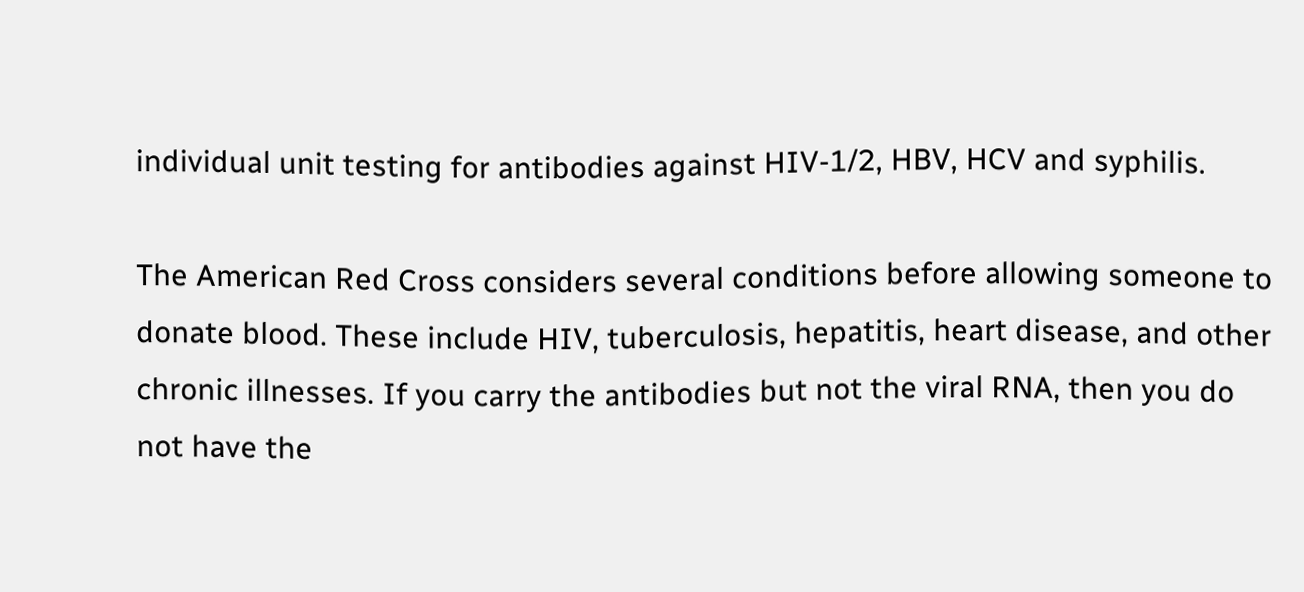individual unit testing for antibodies against HIV-1/2, HBV, HCV and syphilis.

The American Red Cross considers several conditions before allowing someone to donate blood. These include HIV, tuberculosis, hepatitis, heart disease, and other chronic illnesses. If you carry the antibodies but not the viral RNA, then you do not have the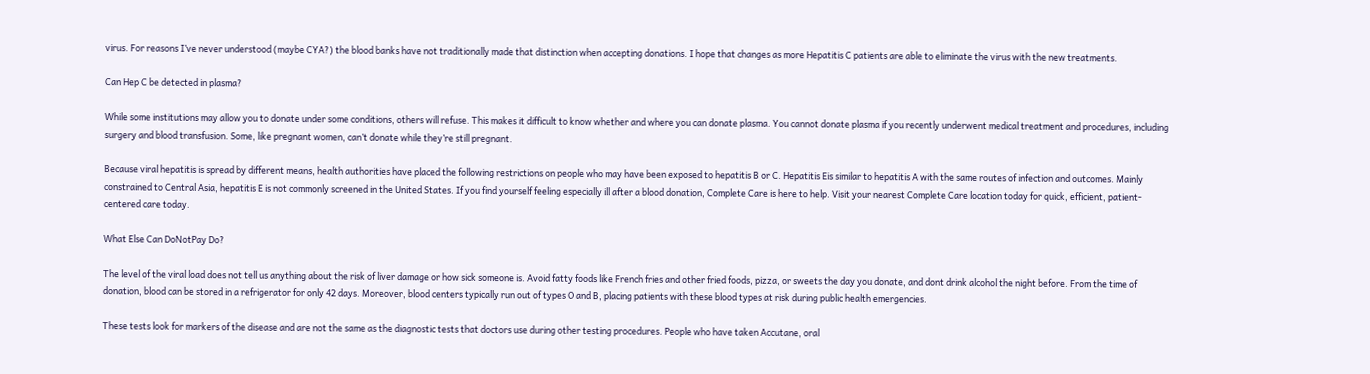virus. For reasons I’ve never understood (maybe CYA?) the blood banks have not traditionally made that distinction when accepting donations. I hope that changes as more Hepatitis C patients are able to eliminate the virus with the new treatments.

Can Hep C be detected in plasma?

While some institutions may allow you to donate under some conditions, others will refuse. This makes it difficult to know whether and where you can donate plasma. You cannot donate plasma if you recently underwent medical treatment and procedures, including surgery and blood transfusion. Some, like pregnant women, can’t donate while they’re still pregnant.

Because viral hepatitis is spread by different means, health authorities have placed the following restrictions on people who may have been exposed to hepatitis B or C. Hepatitis Eis similar to hepatitis A with the same routes of infection and outcomes. Mainly constrained to Central Asia, hepatitis E is not commonly screened in the United States. If you find yourself feeling especially ill after a blood donation, Complete Care is here to help. Visit your nearest Complete Care location today for quick, efficient, patient-centered care today.

What Else Can DoNotPay Do?

The level of the viral load does not tell us anything about the risk of liver damage or how sick someone is. Avoid fatty foods like French fries and other fried foods, pizza, or sweets the day you donate, and dont drink alcohol the night before. From the time of donation, blood can be stored in a refrigerator for only 42 days. Moreover, blood centers typically run out of types O and B, placing patients with these blood types at risk during public health emergencies.

These tests look for markers of the disease and are not the same as the diagnostic tests that doctors use during other testing procedures. People who have taken Accutane, oral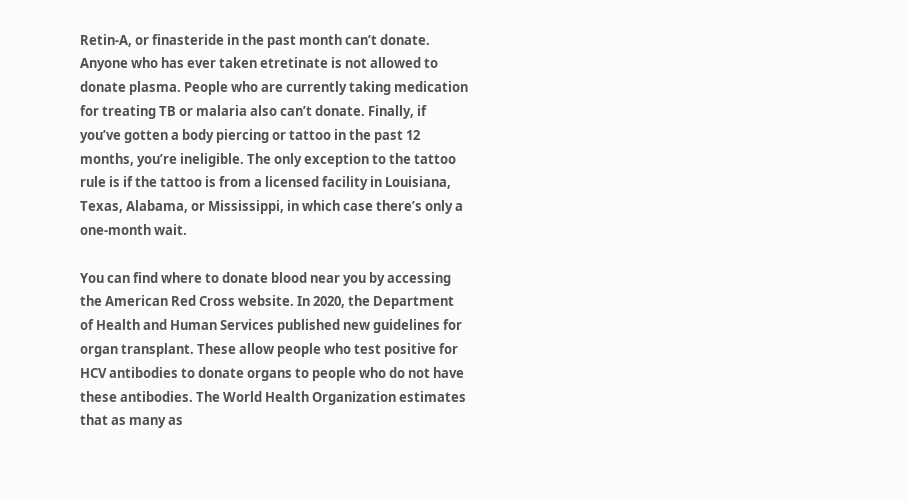Retin-A, or finasteride in the past month can’t donate. Anyone who has ever taken etretinate is not allowed to donate plasma. People who are currently taking medication for treating TB or malaria also can’t donate. Finally, if you’ve gotten a body piercing or tattoo in the past 12 months, you’re ineligible. The only exception to the tattoo rule is if the tattoo is from a licensed facility in Louisiana, Texas, Alabama, or Mississippi, in which case there’s only a one-month wait.

You can find where to donate blood near you by accessing the American Red Cross website. In 2020, the Department of Health and Human Services published new guidelines for organ transplant. These allow people who test positive for HCV antibodies to donate organs to people who do not have these antibodies. The World Health Organization estimates that as many as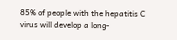85% of people with the hepatitis C virus will develop a long-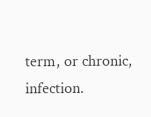term, or chronic, infection.